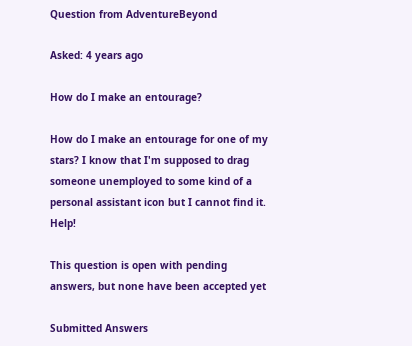Question from AdventureBeyond

Asked: 4 years ago

How do I make an entourage?

How do I make an entourage for one of my stars? I know that I'm supposed to drag someone unemployed to some kind of a personal assistant icon but I cannot find it. Help!

This question is open with pending answers, but none have been accepted yet

Submitted Answers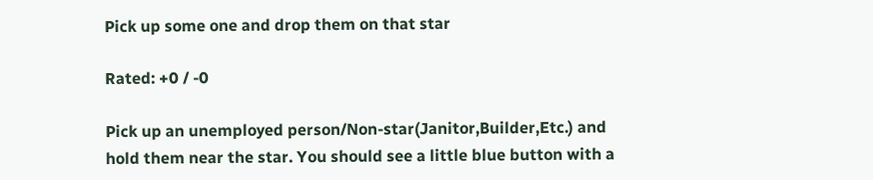Pick up some one and drop them on that star

Rated: +0 / -0

Pick up an unemployed person/Non-star(Janitor,Builder,Etc.) and hold them near the star. You should see a little blue button with a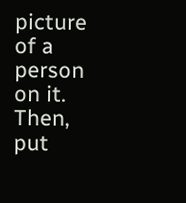picture of a person on it. Then, put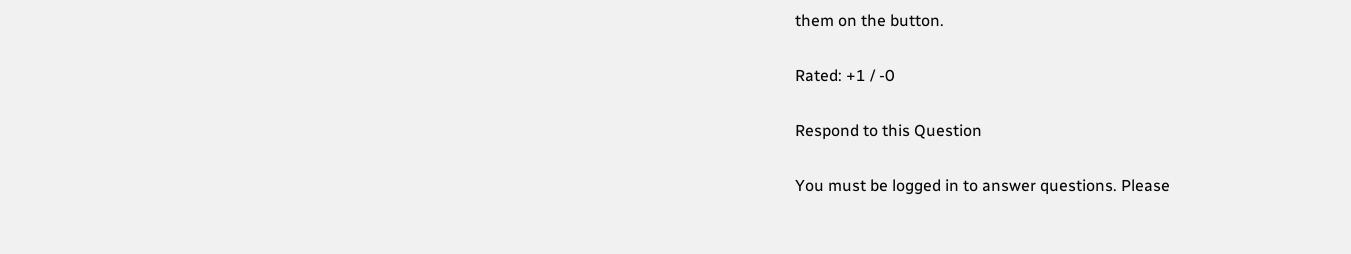them on the button.

Rated: +1 / -0

Respond to this Question

You must be logged in to answer questions. Please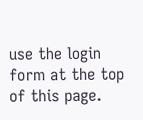use the login form at the top of this page.